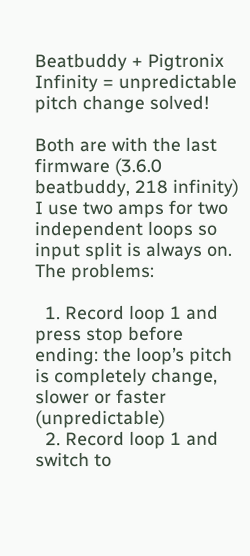Beatbuddy + Pigtronix Infinity = unpredictable pitch change solved!

Both are with the last firmware (3.6.0 beatbuddy, 218 infinity)
I use two amps for two independent loops so input split is always on.
The problems:

  1. Record loop 1 and press stop before ending: the loop’s pitch is completely change, slower or faster (unpredictable)
  2. Record loop 1 and switch to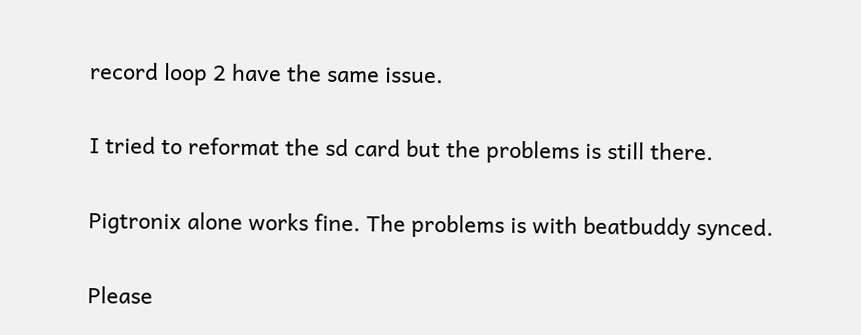record loop 2 have the same issue.

I tried to reformat the sd card but the problems is still there.

Pigtronix alone works fine. The problems is with beatbuddy synced.

Please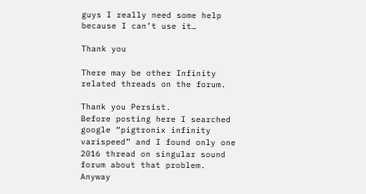guys I really need some help because I can’t use it…

Thank you

There may be other Infinity related threads on the forum.

Thank you Persist.
Before posting here I searched google “pigtronix infinity varispeed” and I found only one 2016 thread on singular sound forum about that problem. Anyway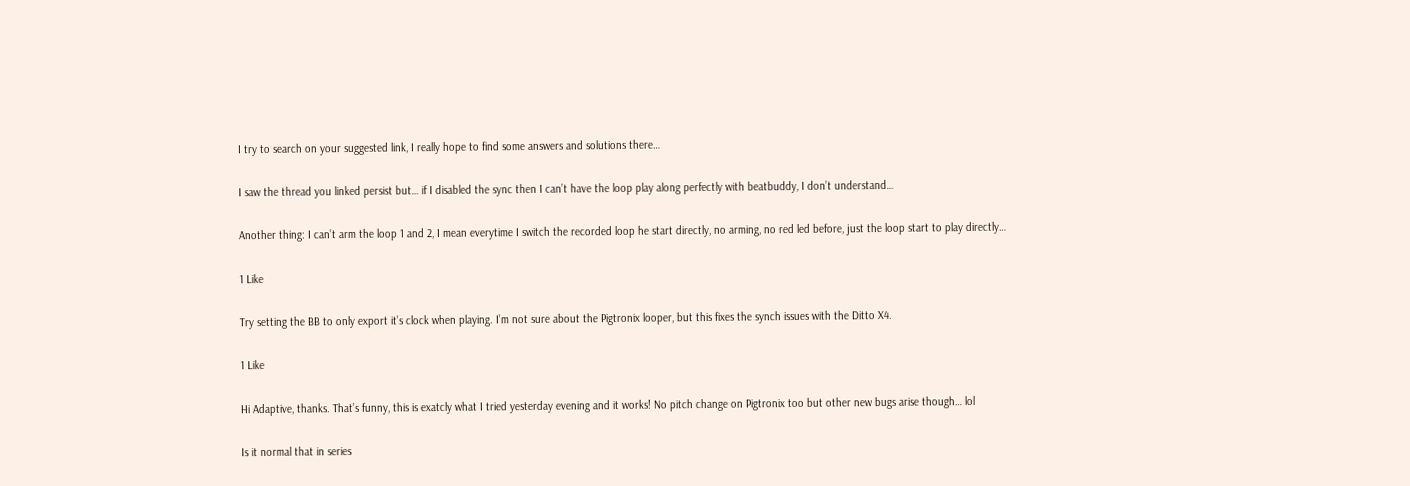I try to search on your suggested link, I really hope to find some answers and solutions there…

I saw the thread you linked persist but… if I disabled the sync then I can’t have the loop play along perfectly with beatbuddy, I don’t understand…

Another thing: I can’t arm the loop 1 and 2, I mean everytime I switch the recorded loop he start directly, no arming, no red led before, just the loop start to play directly…

1 Like

Try setting the BB to only export it’s clock when playing. I’m not sure about the Pigtronix looper, but this fixes the synch issues with the Ditto X4.

1 Like

Hi Adaptive, thanks. That’s funny, this is exatcly what I tried yesterday evening and it works! No pitch change on Pigtronix too but other new bugs arise though… lol

Is it normal that in series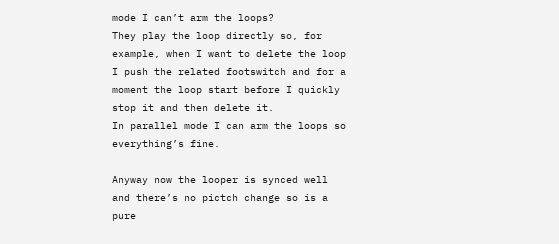mode I can’t arm the loops?
They play the loop directly so, for example, when I want to delete the loop I push the related footswitch and for a moment the loop start before I quickly stop it and then delete it.
In parallel mode I can arm the loops so everything’s fine.

Anyway now the looper is synced well and there’s no pictch change so is a pure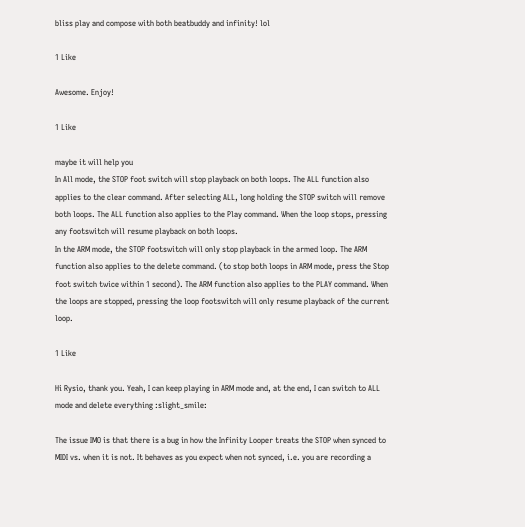bliss play and compose with both beatbuddy and infinity! lol

1 Like

Awesome. Enjoy!

1 Like

maybe it will help you
In All mode, the STOP foot switch will stop playback on both loops. The ALL function also applies to the clear command. After selecting ALL, long holding the STOP switch will remove both loops. The ALL function also applies to the Play command. When the loop stops, pressing any footswitch will resume playback on both loops.
In the ARM mode, the STOP footswitch will only stop playback in the armed loop. The ARM function also applies to the delete command. (to stop both loops in ARM mode, press the Stop foot switch twice within 1 second). The ARM function also applies to the PLAY command. When the loops are stopped, pressing the loop footswitch will only resume playback of the current loop.

1 Like

Hi Rysio, thank you. Yeah, I can keep playing in ARM mode and, at the end, I can switch to ALL mode and delete everything :slight_smile:

The issue IMO is that there is a bug in how the Infinity Looper treats the STOP when synced to MIDI vs. when it is not. It behaves as you expect when not synced, i.e. you are recording a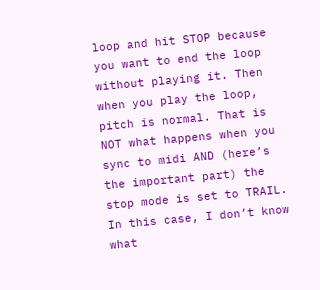loop and hit STOP because you want to end the loop without playing it. Then when you play the loop, pitch is normal. That is NOT what happens when you sync to midi AND (here’s the important part) the stop mode is set to TRAIL. In this case, I don’t know what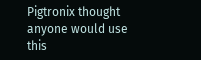Pigtronix thought anyone would use this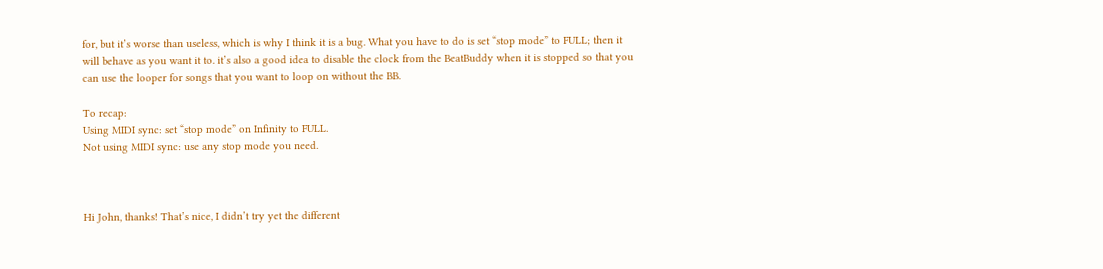for, but it’s worse than useless, which is why I think it is a bug. What you have to do is set “stop mode” to FULL; then it will behave as you want it to. it’s also a good idea to disable the clock from the BeatBuddy when it is stopped so that you can use the looper for songs that you want to loop on without the BB.

To recap:
Using MIDI sync: set “stop mode” on Infinity to FULL.
Not using MIDI sync: use any stop mode you need.



Hi John, thanks! That’s nice, I didn’t try yet the different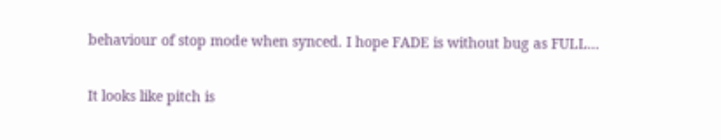behaviour of stop mode when synced. I hope FADE is without bug as FULL…

It looks like pitch is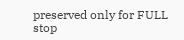preserved only for FULL stop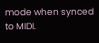mode when synced to MIDI.